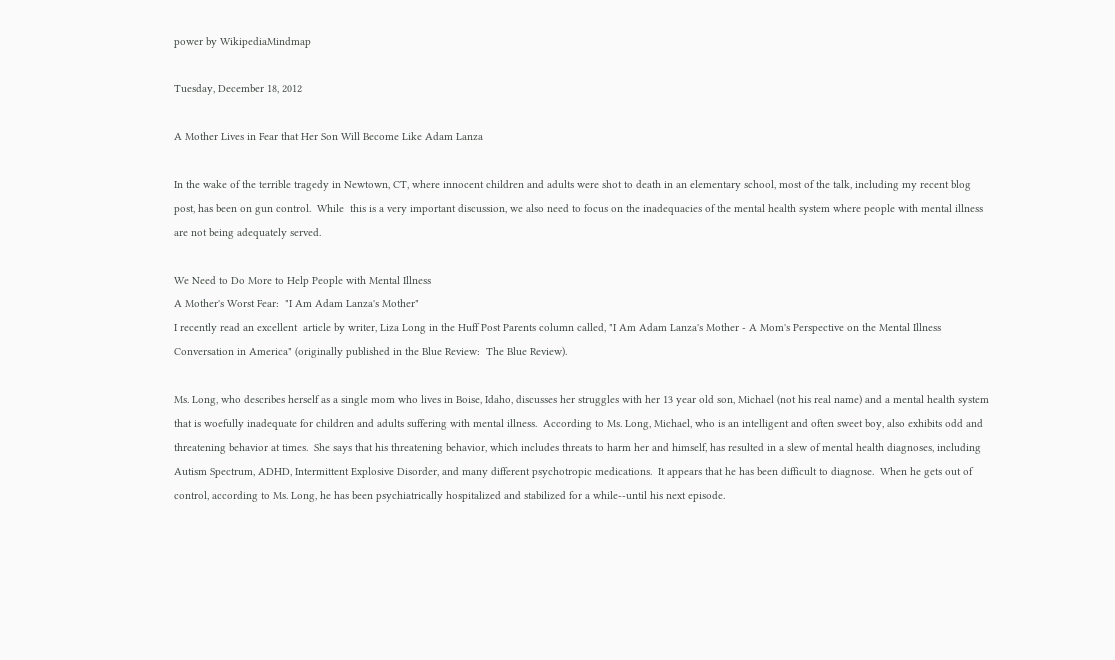power by WikipediaMindmap

Tuesday, December 18, 2012

A Mother Lives in Fear that Her Son Will Become Like Adam Lanza

In the wake of the terrible tragedy in Newtown, CT, where innocent children and adults were shot to death in an elementary school, most of the talk, including my recent blog post, has been on gun control.  While  this is a very important discussion, we also need to focus on the inadequacies of the mental health system where people with mental illness are not being adequately served.

We Need to Do More to Help People with Mental Illness
A Mother's Worst Fear:  "I Am Adam Lanza's Mother"
I recently read an excellent  article by writer, Liza Long in the Huff Post Parents column called, "I Am Adam Lanza's Mother - A Mom's Perspective on the Mental Illness Conversation in America" (originally published in the Blue Review:  The Blue Review).

Ms. Long, who describes herself as a single mom who lives in Boise, Idaho, discusses her struggles with her 13 year old son, Michael (not his real name) and a mental health system that is woefully inadequate for children and adults suffering with mental illness.  According to Ms. Long, Michael, who is an intelligent and often sweet boy, also exhibits odd and threatening behavior at times.  She says that his threatening behavior, which includes threats to harm her and himself, has resulted in a slew of mental health diagnoses, including Autism Spectrum, ADHD, Intermittent Explosive Disorder, and many different psychotropic medications.  It appears that he has been difficult to diagnose.  When he gets out of control, according to Ms. Long, he has been psychiatrically hospitalized and stabilized for a while--until his next episode.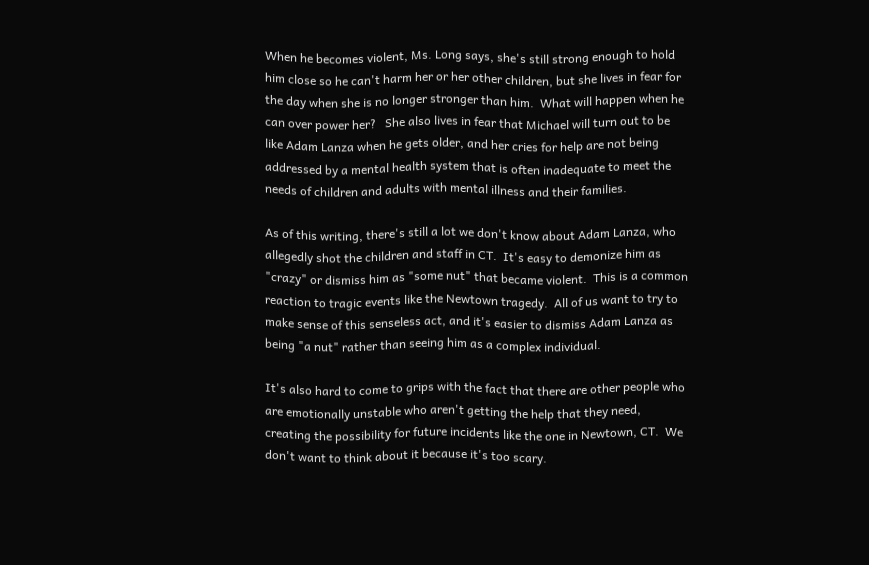When he becomes violent, Ms. Long says, she's still strong enough to hold him close so he can't harm her or her other children, but she lives in fear for the day when she is no longer stronger than him.  What will happen when he can over power her?   She also lives in fear that Michael will turn out to be like Adam Lanza when he gets older, and her cries for help are not being addressed by a mental health system that is often inadequate to meet the needs of children and adults with mental illness and their families.

As of this writing, there's still a lot we don't know about Adam Lanza, who allegedly shot the children and staff in CT.  It's easy to demonize him as "crazy" or dismiss him as "some nut" that became violent.  This is a common reaction to tragic events like the Newtown tragedy.  All of us want to try to make sense of this senseless act, and it's easier to dismiss Adam Lanza as being "a nut" rather than seeing him as a complex individual.

It's also hard to come to grips with the fact that there are other people who are emotionally unstable who aren't getting the help that they need, creating the possibility for future incidents like the one in Newtown, CT.  We don't want to think about it because it's too scary.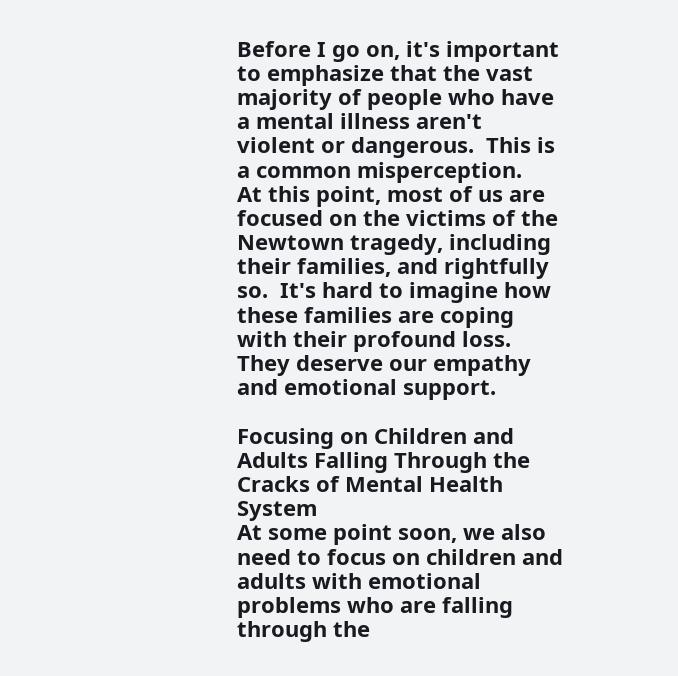Before I go on, it's important to emphasize that the vast majority of people who have a mental illness aren't violent or dangerous.  This is a common misperception.
At this point, most of us are focused on the victims of the Newtown tragedy, including their families, and rightfully so.  It's hard to imagine how these families are coping with their profound loss.  They deserve our empathy and emotional support.

Focusing on Children and Adults Falling Through the Cracks of Mental Health System
At some point soon, we also need to focus on children and adults with emotional problems who are falling through the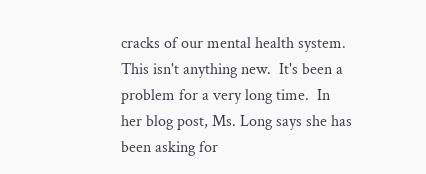cracks of our mental health system.  This isn't anything new.  It's been a problem for a very long time.  In her blog post, Ms. Long says she has been asking for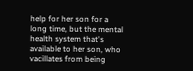help for her son for a long time, but the mental health system that's available to her son, who vacillates from being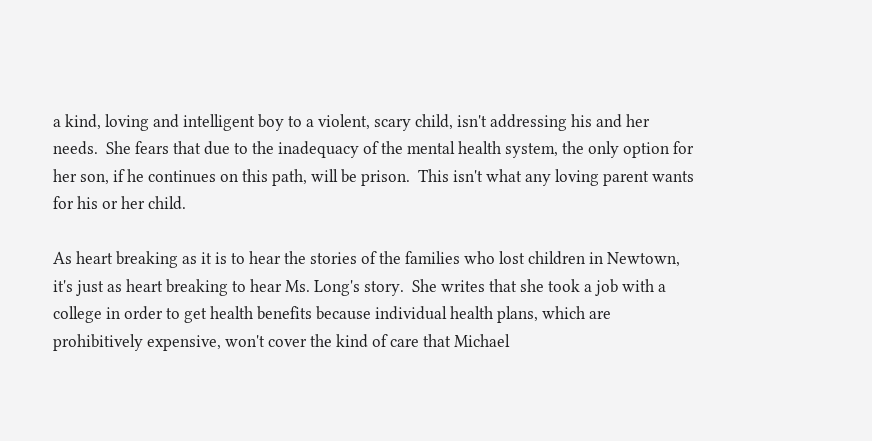a kind, loving and intelligent boy to a violent, scary child, isn't addressing his and her needs.  She fears that due to the inadequacy of the mental health system, the only option for her son, if he continues on this path, will be prison.  This isn't what any loving parent wants for his or her child.

As heart breaking as it is to hear the stories of the families who lost children in Newtown, it's just as heart breaking to hear Ms. Long's story.  She writes that she took a job with a college in order to get health benefits because individual health plans, which are prohibitively expensive, won't cover the kind of care that Michael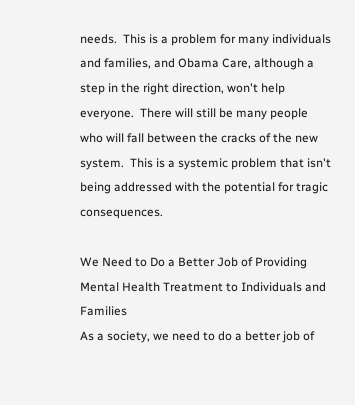needs.  This is a problem for many individuals and families, and Obama Care, although a step in the right direction, won't help everyone.  There will still be many people who will fall between the cracks of the new system.  This is a systemic problem that isn't being addressed with the potential for tragic consequences.

We Need to Do a Better Job of Providing Mental Health Treatment to Individuals and Families
As a society, we need to do a better job of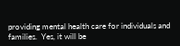providing mental health care for individuals and families.  Yes, it will be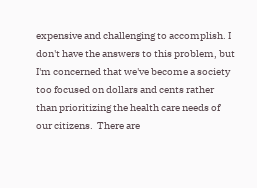expensive and challenging to accomplish. I don't have the answers to this problem, but I'm concerned that we've become a society too focused on dollars and cents rather than prioritizing the health care needs of our citizens.  There are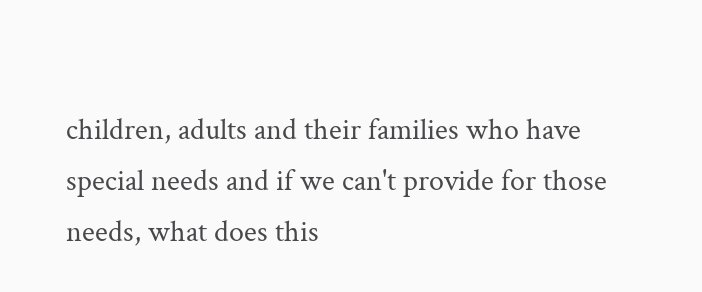children, adults and their families who have special needs and if we can't provide for those needs, what does this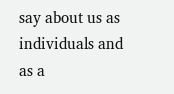say about us as individuals and as a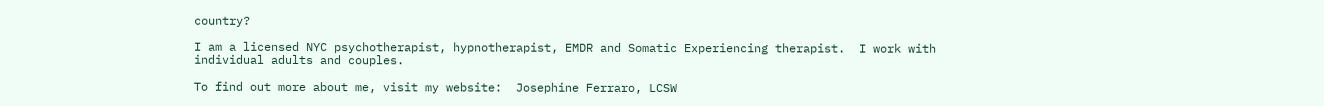country?

I am a licensed NYC psychotherapist, hypnotherapist, EMDR and Somatic Experiencing therapist.  I work with individual adults and couples.

To find out more about me, visit my website:  Josephine Ferraro, LCSW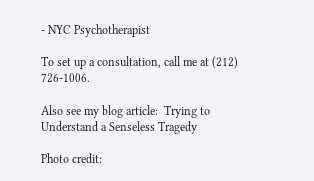- NYC Psychotherapist

To set up a consultation, call me at (212) 726-1006.

Also see my blog article:  Trying to Understand a Senseless Tragedy

Photo credit: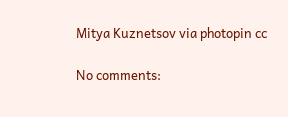Mitya Kuznetsov via photopin cc

No comments: